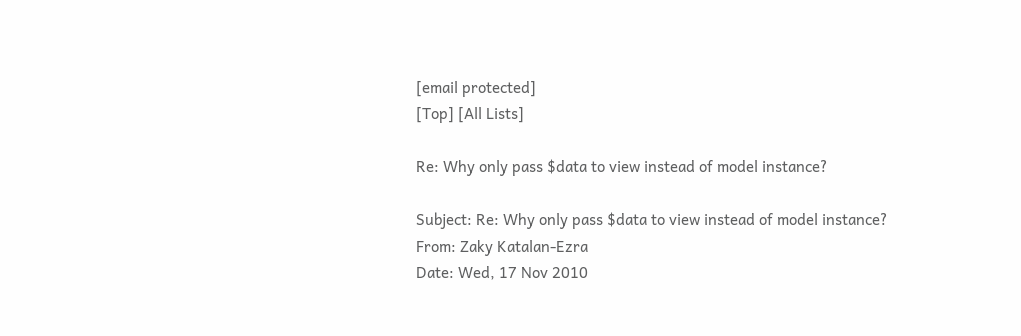[email protected]
[Top] [All Lists]

Re: Why only pass $data to view instead of model instance?

Subject: Re: Why only pass $data to view instead of model instance?
From: Zaky Katalan-Ezra
Date: Wed, 17 Nov 2010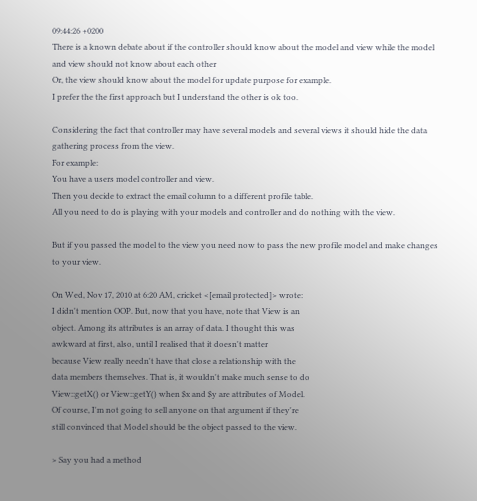09:44:26 +0200
There is a known debate about if the controller should know about the model and view while the model and view should not know about each other
Or, the view should know about the model for update purpose for example.
I prefer the the first approach but I understand the other is ok too.

Considering the fact that controller may have several models and several views it should hide the data gathering process from the view.
For example:
You have a users model controller and view.
Then you decide to extract the email column to a different profile table.
All you need to do is playing with your models and controller and do nothing with the view.

But if you passed the model to the view you need now to pass the new profile model and make changes to your view.

On Wed, Nov 17, 2010 at 6:20 AM, cricket <[email protected]> wrote:
I didn't mention OOP. But, now that you have, note that View is an
object. Among its attributes is an array of data. I thought this was
awkward at first, also, until I realised that it doesn't matter
because View really needn't have that close a relationship with the
data members themselves. That is, it wouldn't make much sense to do
View::getX() or View::getY() when $x and $y are attributes of Model.
Of course, I'm not going to sell anyone on that argument if they're
still convinced that Model should be the object passed to the view.

> Say you had a method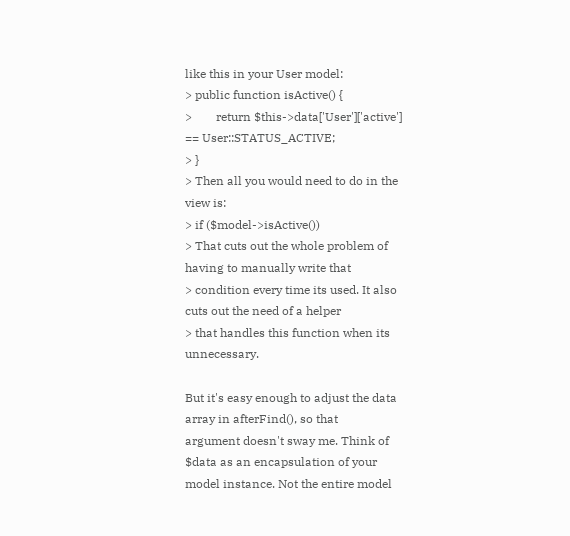like this in your User model:
> public function isActive() {
>        return $this->data['User']['active'] == User::STATUS_ACTIVE;
> }
> Then all you would need to do in the view is:
> if ($model->isActive())
> That cuts out the whole problem of having to manually write that
> condition every time its used. It also cuts out the need of a helper
> that handles this function when its unnecessary.

But it's easy enough to adjust the data array in afterFind(), so that
argument doesn't sway me. Think of $data as an encapsulation of your
model instance. Not the entire model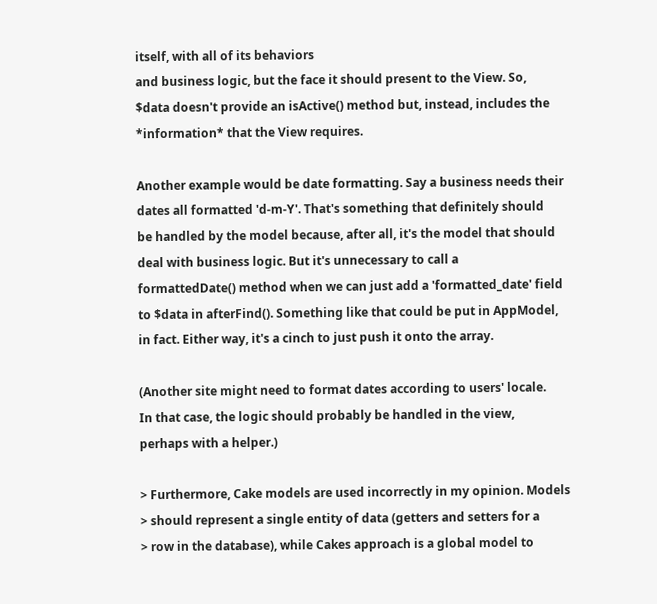itself, with all of its behaviors
and business logic, but the face it should present to the View. So,
$data doesn't provide an isActive() method but, instead, includes the
*information* that the View requires.

Another example would be date formatting. Say a business needs their
dates all formatted 'd-m-Y'. That's something that definitely should
be handled by the model because, after all, it's the model that should
deal with business logic. But it's unnecessary to call a
formattedDate() method when we can just add a 'formatted_date' field
to $data in afterFind(). Something like that could be put in AppModel,
in fact. Either way, it's a cinch to just push it onto the array.

(Another site might need to format dates according to users' locale.
In that case, the logic should probably be handled in the view,
perhaps with a helper.)

> Furthermore, Cake models are used incorrectly in my opinion. Models
> should represent a single entity of data (getters and setters for a
> row in the database), while Cakes approach is a global model to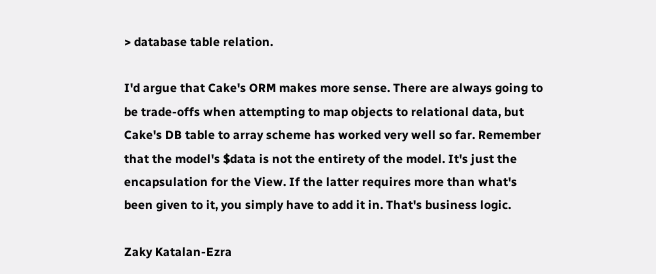> database table relation.

I'd argue that Cake's ORM makes more sense. There are always going to
be trade-offs when attempting to map objects to relational data, but
Cake's DB table to array scheme has worked very well so far. Remember
that the model's $data is not the entirety of the model. It's just the
encapsulation for the View. If the latter requires more than what's
been given to it, you simply have to add it in. That's business logic.

Zaky Katalan-Ezra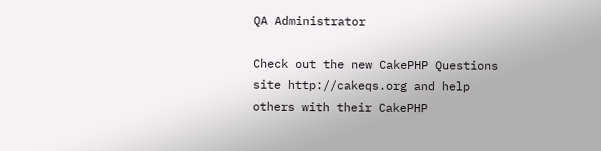QA Administrator

Check out the new CakePHP Questions site http://cakeqs.org and help others with their CakePHP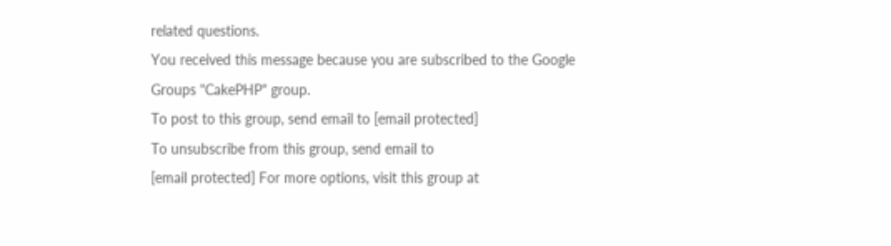related questions.
You received this message because you are subscribed to the Google Groups "CakePHP" group.
To post to this group, send email to [email protected]
To unsubscribe from this group, send email to
[email protected] For more options, visit this group at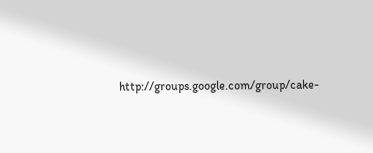http://groups.google.com/group/cake-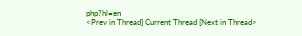php?hl=en
<Prev in Thread] Current Thread [Next in Thread>